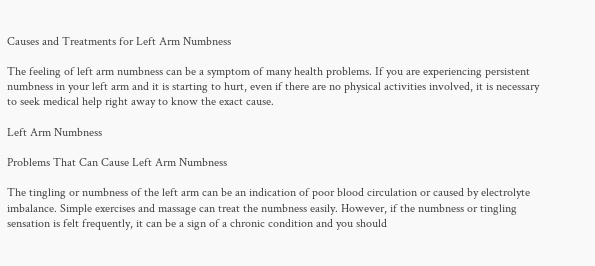Causes and Treatments for Left Arm Numbness

The feeling of left arm numbness can be a symptom of many health problems. If you are experiencing persistent numbness in your left arm and it is starting to hurt, even if there are no physical activities involved, it is necessary to seek medical help right away to know the exact cause.

Left Arm Numbness

Problems That Can Cause Left Arm Numbness

The tingling or numbness of the left arm can be an indication of poor blood circulation or caused by electrolyte imbalance. Simple exercises and massage can treat the numbness easily. However, if the numbness or tingling sensation is felt frequently, it can be a sign of a chronic condition and you should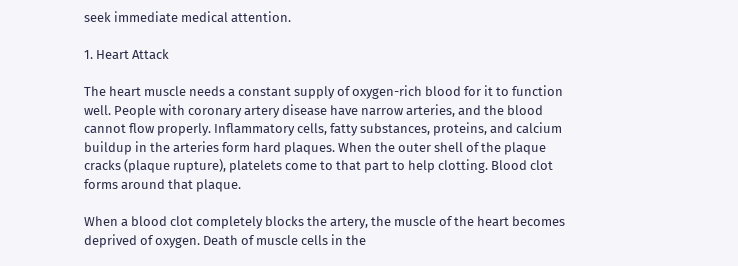seek immediate medical attention.

1. Heart Attack

The heart muscle needs a constant supply of oxygen-rich blood for it to function well. People with coronary artery disease have narrow arteries, and the blood cannot flow properly. Inflammatory cells, fatty substances, proteins, and calcium buildup in the arteries form hard plaques. When the outer shell of the plaque cracks (plaque rupture), platelets come to that part to help clotting. Blood clot forms around that plaque.

When a blood clot completely blocks the artery, the muscle of the heart becomes deprived of oxygen. Death of muscle cells in the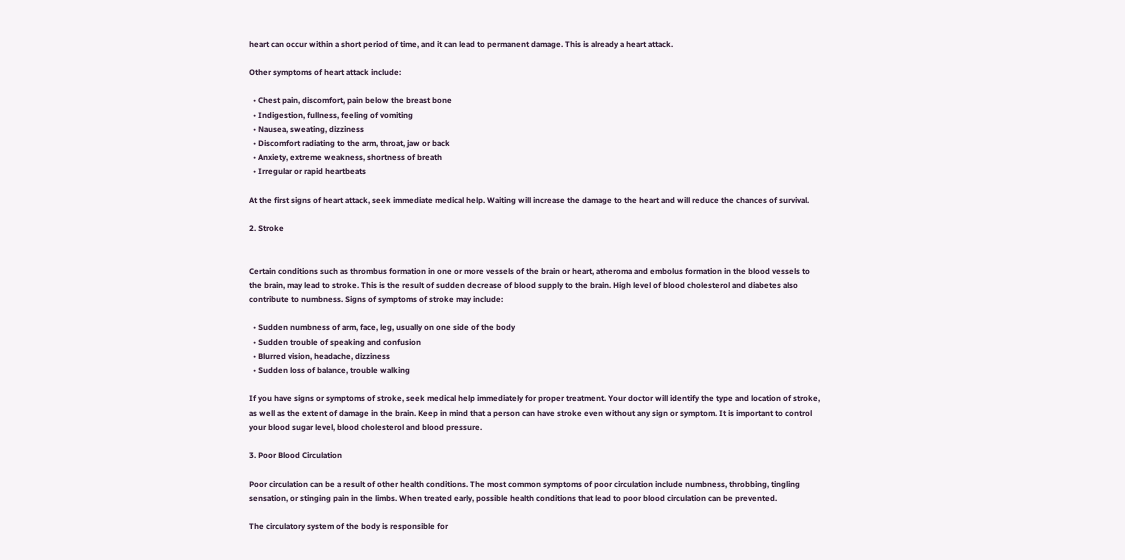heart can occur within a short period of time, and it can lead to permanent damage. This is already a heart attack.

Other symptoms of heart attack include:

  • Chest pain, discomfort, pain below the breast bone
  • Indigestion, fullness, feeling of vomiting
  • Nausea, sweating, dizziness
  • Discomfort radiating to the arm, throat, jaw or back
  • Anxiety, extreme weakness, shortness of breath
  • Irregular or rapid heartbeats

At the first signs of heart attack, seek immediate medical help. Waiting will increase the damage to the heart and will reduce the chances of survival.

2. Stroke


Certain conditions such as thrombus formation in one or more vessels of the brain or heart, atheroma and embolus formation in the blood vessels to the brain, may lead to stroke. This is the result of sudden decrease of blood supply to the brain. High level of blood cholesterol and diabetes also contribute to numbness. Signs of symptoms of stroke may include:

  • Sudden numbness of arm, face, leg, usually on one side of the body
  • Sudden trouble of speaking and confusion
  • Blurred vision, headache, dizziness
  • Sudden loss of balance, trouble walking

If you have signs or symptoms of stroke, seek medical help immediately for proper treatment. Your doctor will identify the type and location of stroke, as well as the extent of damage in the brain. Keep in mind that a person can have stroke even without any sign or symptom. It is important to control your blood sugar level, blood cholesterol and blood pressure.

3. Poor Blood Circulation

Poor circulation can be a result of other health conditions. The most common symptoms of poor circulation include numbness, throbbing, tingling sensation, or stinging pain in the limbs. When treated early, possible health conditions that lead to poor blood circulation can be prevented.

The circulatory system of the body is responsible for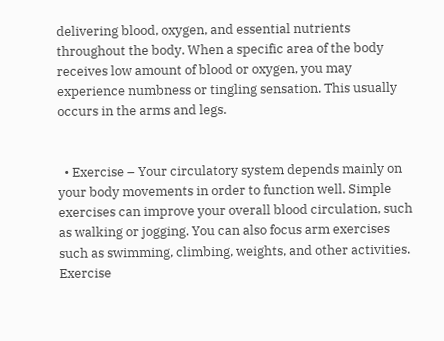delivering blood, oxygen, and essential nutrients throughout the body. When a specific area of the body receives low amount of blood or oxygen, you may experience numbness or tingling sensation. This usually occurs in the arms and legs.


  • Exercise – Your circulatory system depends mainly on your body movements in order to function well. Simple exercises can improve your overall blood circulation, such as walking or jogging. You can also focus arm exercises such as swimming, climbing, weights, and other activities. Exercise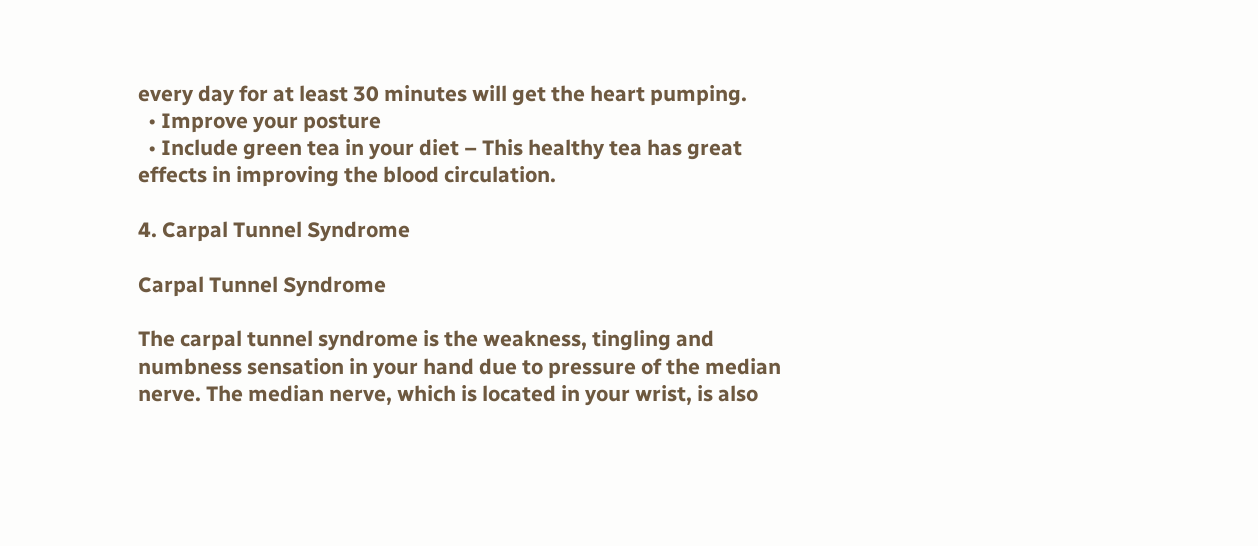every day for at least 30 minutes will get the heart pumping.
  • Improve your posture
  • Include green tea in your diet – This healthy tea has great effects in improving the blood circulation.

4. Carpal Tunnel Syndrome

Carpal Tunnel Syndrome

The carpal tunnel syndrome is the weakness, tingling and numbness sensation in your hand due to pressure of the median nerve. The median nerve, which is located in your wrist, is also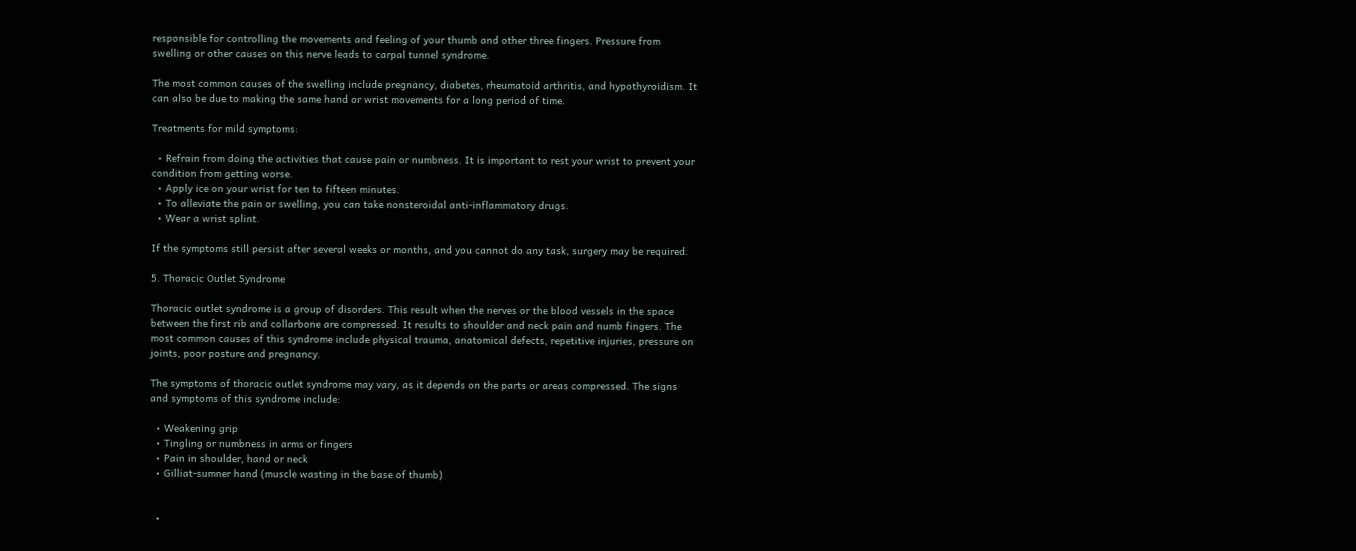responsible for controlling the movements and feeling of your thumb and other three fingers. Pressure from swelling or other causes on this nerve leads to carpal tunnel syndrome.

The most common causes of the swelling include pregnancy, diabetes, rheumatoid arthritis, and hypothyroidism. It can also be due to making the same hand or wrist movements for a long period of time.

Treatments for mild symptoms:

  • Refrain from doing the activities that cause pain or numbness. It is important to rest your wrist to prevent your condition from getting worse.
  • Apply ice on your wrist for ten to fifteen minutes.
  • To alleviate the pain or swelling, you can take nonsteroidal anti-inflammatory drugs.
  • Wear a wrist splint.

If the symptoms still persist after several weeks or months, and you cannot do any task, surgery may be required.

5. Thoracic Outlet Syndrome

Thoracic outlet syndrome is a group of disorders. This result when the nerves or the blood vessels in the space between the first rib and collarbone are compressed. It results to shoulder and neck pain and numb fingers. The most common causes of this syndrome include physical trauma, anatomical defects, repetitive injuries, pressure on joints, poor posture and pregnancy.

The symptoms of thoracic outlet syndrome may vary, as it depends on the parts or areas compressed. The signs and symptoms of this syndrome include:

  • Weakening grip
  • Tingling or numbness in arms or fingers
  • Pain in shoulder, hand or neck
  • Gilliat-sumner hand (muscle wasting in the base of thumb)


  •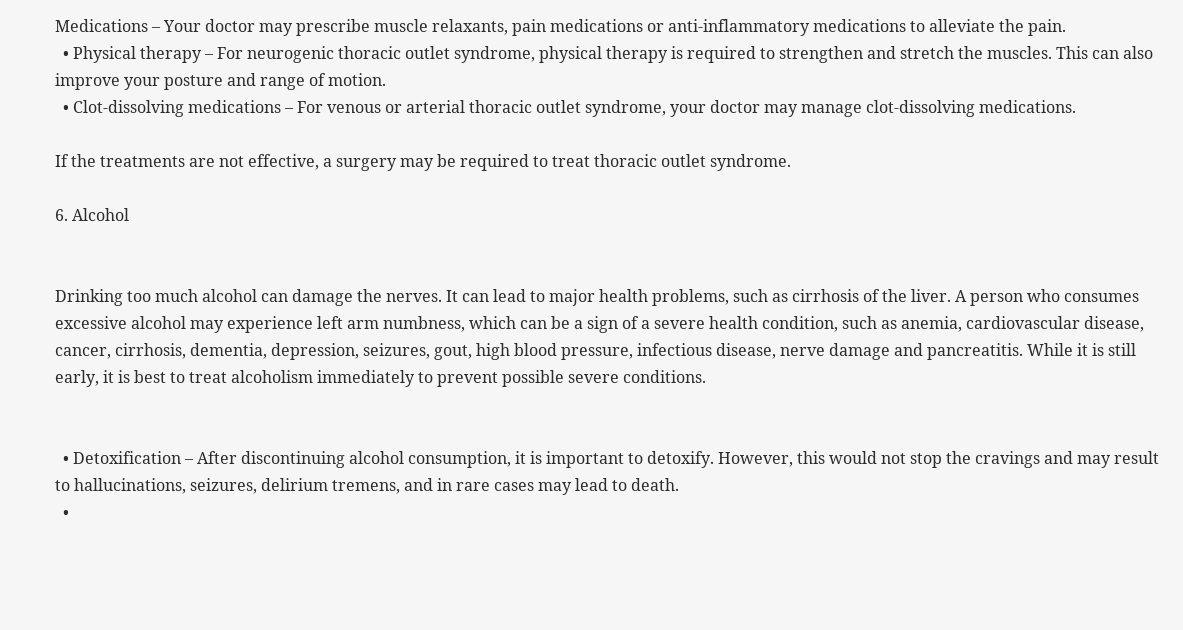Medications – Your doctor may prescribe muscle relaxants, pain medications or anti-inflammatory medications to alleviate the pain.
  • Physical therapy – For neurogenic thoracic outlet syndrome, physical therapy is required to strengthen and stretch the muscles. This can also improve your posture and range of motion.
  • Clot-dissolving medications – For venous or arterial thoracic outlet syndrome, your doctor may manage clot-dissolving medications.

If the treatments are not effective, a surgery may be required to treat thoracic outlet syndrome.

6. Alcohol


Drinking too much alcohol can damage the nerves. It can lead to major health problems, such as cirrhosis of the liver. A person who consumes excessive alcohol may experience left arm numbness, which can be a sign of a severe health condition, such as anemia, cardiovascular disease, cancer, cirrhosis, dementia, depression, seizures, gout, high blood pressure, infectious disease, nerve damage and pancreatitis. While it is still early, it is best to treat alcoholism immediately to prevent possible severe conditions.


  • Detoxification – After discontinuing alcohol consumption, it is important to detoxify. However, this would not stop the cravings and may result to hallucinations, seizures, delirium tremens, and in rare cases may lead to death.
  •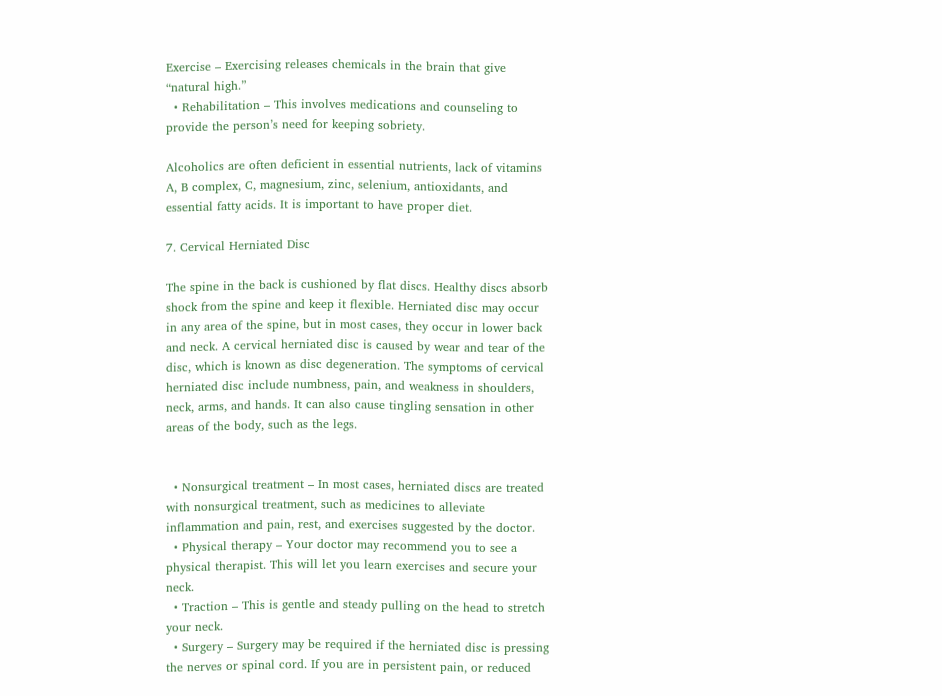Exercise – Exercising releases chemicals in the brain that give “natural high.”
  • Rehabilitation – This involves medications and counseling to provide the person’s need for keeping sobriety.

Alcoholics are often deficient in essential nutrients, lack of vitamins A, B complex, C, magnesium, zinc, selenium, antioxidants, and essential fatty acids. It is important to have proper diet.

7. Cervical Herniated Disc

The spine in the back is cushioned by flat discs. Healthy discs absorb shock from the spine and keep it flexible. Herniated disc may occur in any area of the spine, but in most cases, they occur in lower back and neck. A cervical herniated disc is caused by wear and tear of the disc, which is known as disc degeneration. The symptoms of cervical herniated disc include numbness, pain, and weakness in shoulders, neck, arms, and hands. It can also cause tingling sensation in other areas of the body, such as the legs.


  • Nonsurgical treatment – In most cases, herniated discs are treated with nonsurgical treatment, such as medicines to alleviate inflammation and pain, rest, and exercises suggested by the doctor.
  • Physical therapy – Your doctor may recommend you to see a physical therapist. This will let you learn exercises and secure your neck.
  • Traction – This is gentle and steady pulling on the head to stretch your neck.
  • Surgery – Surgery may be required if the herniated disc is pressing the nerves or spinal cord. If you are in persistent pain, or reduced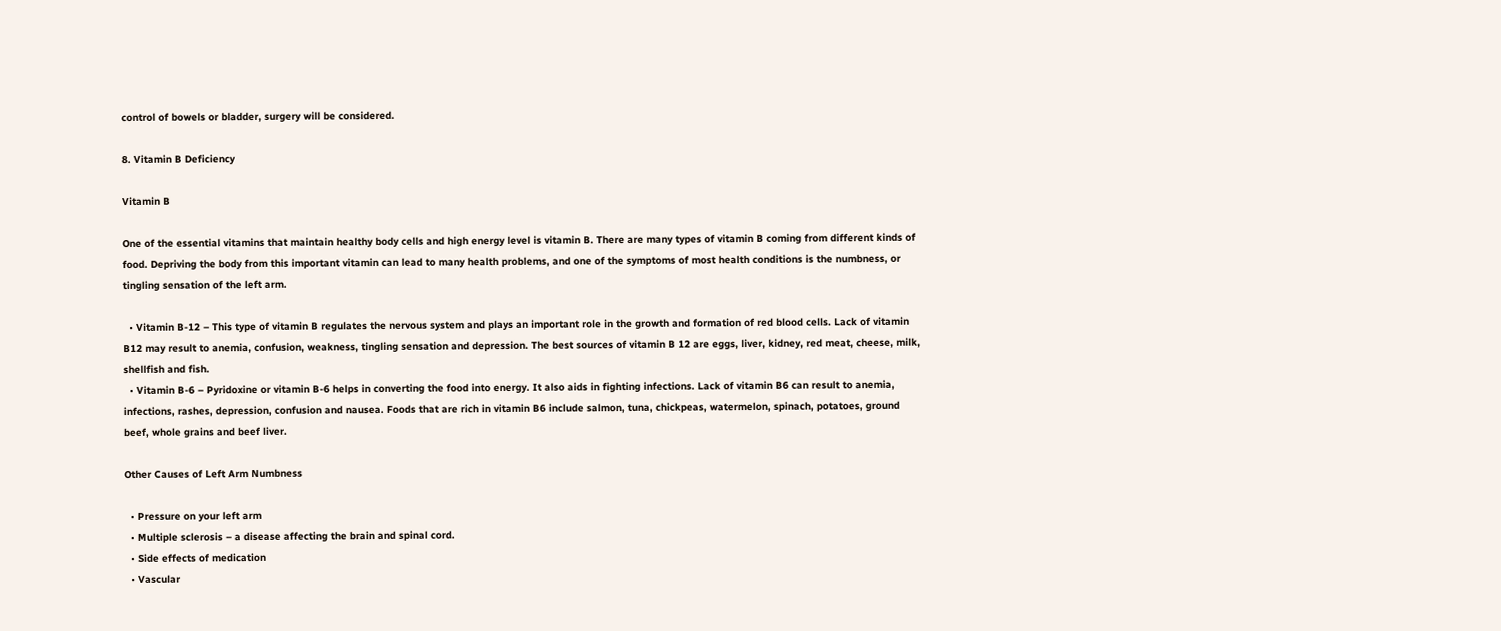control of bowels or bladder, surgery will be considered.

8. Vitamin B Deficiency

Vitamin B

One of the essential vitamins that maintain healthy body cells and high energy level is vitamin B. There are many types of vitamin B coming from different kinds of food. Depriving the body from this important vitamin can lead to many health problems, and one of the symptoms of most health conditions is the numbness, or tingling sensation of the left arm.

  • Vitamin B-12 – This type of vitamin B regulates the nervous system and plays an important role in the growth and formation of red blood cells. Lack of vitamin B12 may result to anemia, confusion, weakness, tingling sensation and depression. The best sources of vitamin B 12 are eggs, liver, kidney, red meat, cheese, milk, shellfish and fish.
  • Vitamin B-6 – Pyridoxine or vitamin B-6 helps in converting the food into energy. It also aids in fighting infections. Lack of vitamin B6 can result to anemia, infections, rashes, depression, confusion and nausea. Foods that are rich in vitamin B6 include salmon, tuna, chickpeas, watermelon, spinach, potatoes, ground beef, whole grains and beef liver.

Other Causes of Left Arm Numbness

  • Pressure on your left arm
  • Multiple sclerosis – a disease affecting the brain and spinal cord.
  • Side effects of medication
  • Vascular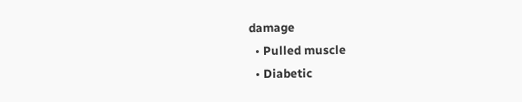damage
  • Pulled muscle
  • Diabetic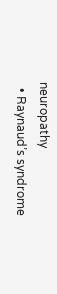neuropathy
  • Raynaud’s syndrome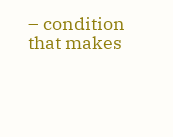– condition that makes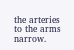the arteries to the arms narrow.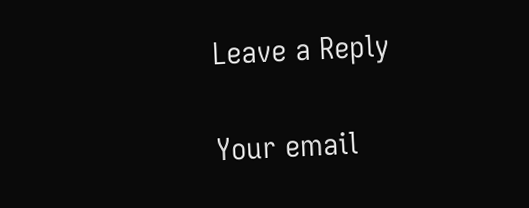Leave a Reply

Your email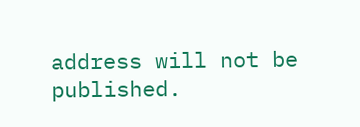address will not be published.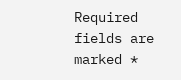Required fields are marked *